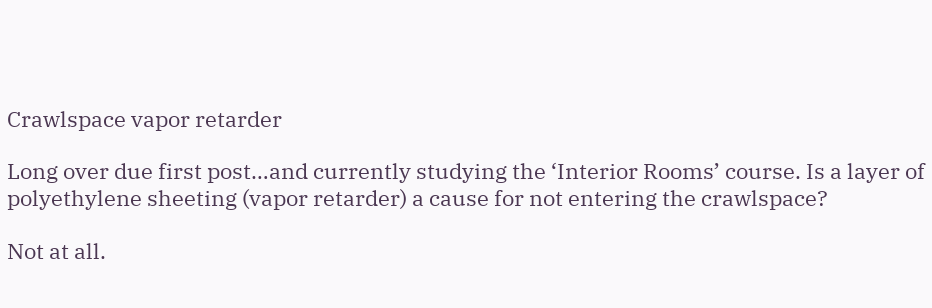Crawlspace vapor retarder

Long over due first post…and currently studying the ‘Interior Rooms’ course. Is a layer of polyethylene sheeting (vapor retarder) a cause for not entering the crawlspace?

Not at all.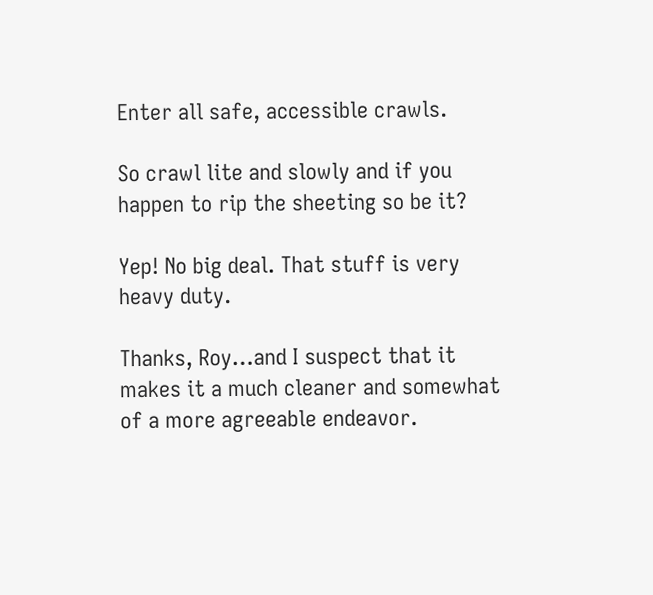Enter all safe, accessible crawls.

So crawl lite and slowly and if you happen to rip the sheeting so be it?

Yep! No big deal. That stuff is very heavy duty.

Thanks, Roy…and I suspect that it makes it a much cleaner and somewhat of a more agreeable endeavor.